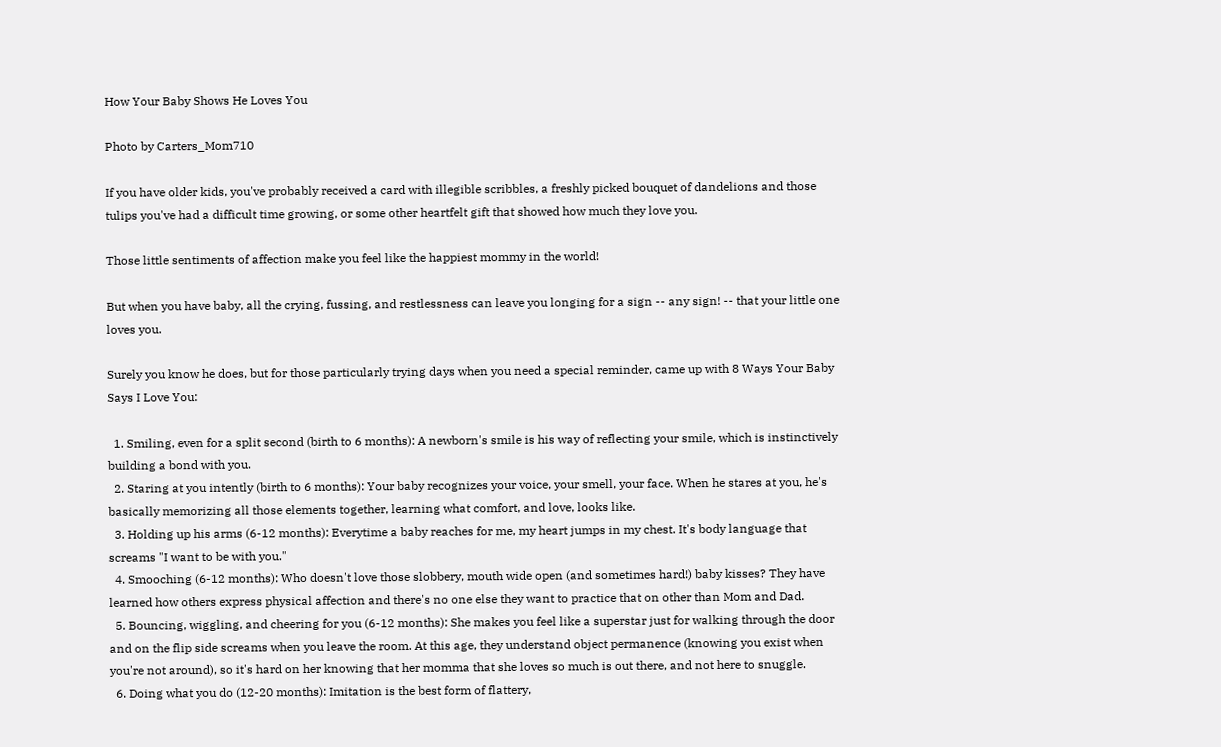How Your Baby Shows He Loves You

Photo by Carters_Mom710

If you have older kids, you've probably received a card with illegible scribbles, a freshly picked bouquet of dandelions and those tulips you've had a difficult time growing, or some other heartfelt gift that showed how much they love you.

Those little sentiments of affection make you feel like the happiest mommy in the world!

But when you have baby, all the crying, fussing, and restlessness can leave you longing for a sign -- any sign! -- that your little one loves you.

Surely you know he does, but for those particularly trying days when you need a special reminder, came up with 8 Ways Your Baby Says I Love You:

  1. Smiling, even for a split second (birth to 6 months): A newborn's smile is his way of reflecting your smile, which is instinctively building a bond with you.
  2. Staring at you intently (birth to 6 months): Your baby recognizes your voice, your smell, your face. When he stares at you, he's basically memorizing all those elements together, learning what comfort, and love, looks like.
  3. Holding up his arms (6-12 months): Everytime a baby reaches for me, my heart jumps in my chest. It's body language that screams "I want to be with you."
  4. Smooching (6-12 months): Who doesn't love those slobbery, mouth wide open (and sometimes hard!) baby kisses? They have learned how others express physical affection and there's no one else they want to practice that on other than Mom and Dad.
  5. Bouncing, wiggling, and cheering for you (6-12 months): She makes you feel like a superstar just for walking through the door and on the flip side screams when you leave the room. At this age, they understand object permanence (knowing you exist when you're not around), so it's hard on her knowing that her momma that she loves so much is out there, and not here to snuggle.
  6. Doing what you do (12-20 months): Imitation is the best form of flattery,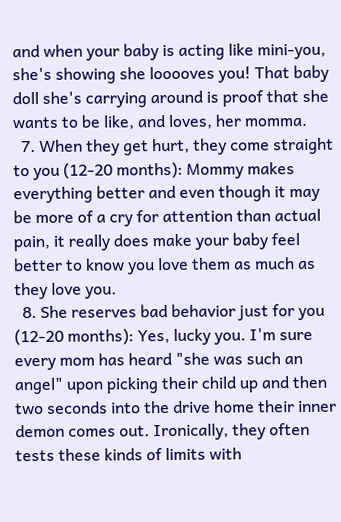and when your baby is acting like mini-you, she's showing she looooves you! That baby doll she's carrying around is proof that she wants to be like, and loves, her momma.
  7. When they get hurt, they come straight to you (12-20 months): Mommy makes everything better and even though it may be more of a cry for attention than actual pain, it really does make your baby feel better to know you love them as much as they love you.
  8. She reserves bad behavior just for you (12-20 months): Yes, lucky you. I'm sure every mom has heard "she was such an angel" upon picking their child up and then two seconds into the drive home their inner demon comes out. Ironically, they often tests these kinds of limits with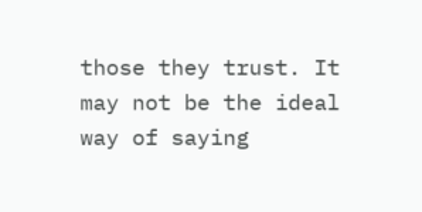those they trust. It may not be the ideal way of saying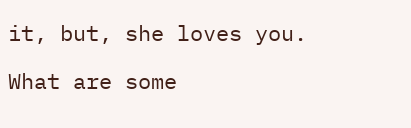it, but, she loves you.

What are some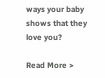ways your baby shows that they love you?

Read More >